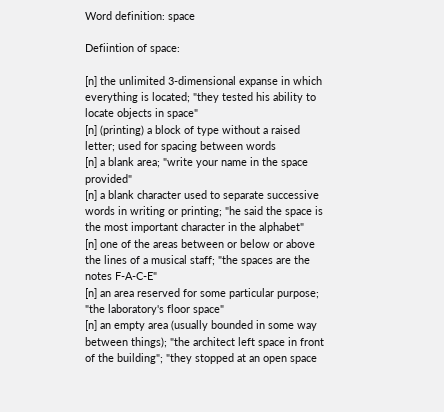Word definition: space

Defiintion of space:

[n] the unlimited 3-dimensional expanse in which everything is located; "they tested his ability to locate objects in space"
[n] (printing) a block of type without a raised letter; used for spacing between words
[n] a blank area; "write your name in the space provided"
[n] a blank character used to separate successive words in writing or printing; "he said the space is the most important character in the alphabet"
[n] one of the areas between or below or above the lines of a musical staff; "the spaces are the notes F-A-C-E"
[n] an area reserved for some particular purpose; "the laboratory's floor space"
[n] an empty area (usually bounded in some way between things); "the architect left space in front of the building"; "they stopped at an open space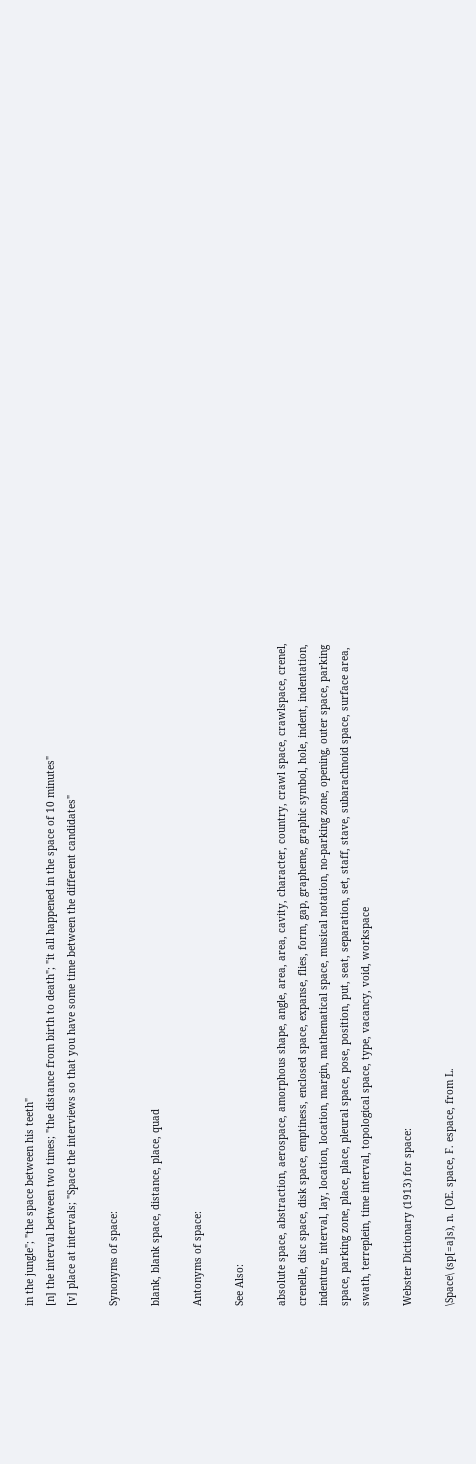in the jungle"; "the space between his teeth"
[n] the interval between two times; "the distance from birth to death"; "it all happened in the space of 10 minutes"
[v] place at intervals; "Space the interviews so that you have some time between the different candidates"

Synonyms of space:

blank, blank space, distance, place, quad

Antonyms of space:

See Also:

absolute space, abstraction, aerospace, amorphous shape, angle, area, area, cavity, character, country, crawl space, crawlspace, crenel, crenelle, disc space, disk space, emptiness, enclosed space, expanse, flies, form, gap, grapheme, graphic symbol, hole, indent, indentation, indenture, interval, lay, location, location, margin, mathematical space, musical notation, no-parking zone, opening, outer space, parking space, parking zone, place, place, pleural space, pose, position, put, seat, separation, set, staff, stave, subarachnoid space, surface area, swath, terreplein, time interval, topological space, type, vacancy, void, workspace

Webster Dictionary (1913) for space:

\Space\ (sp[=a]s), n. [OE. space, F. espace, from L.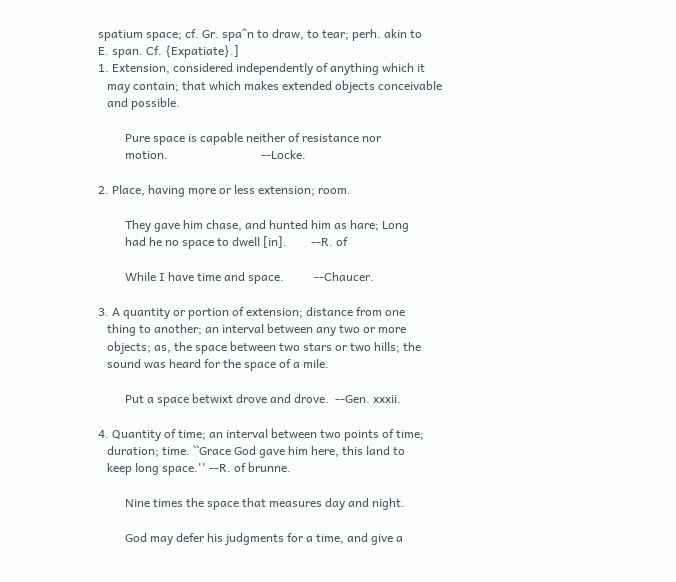spatium space; cf. Gr. spa^n to draw, to tear; perh. akin to
E. span. Cf. {Expatiate}.]
1. Extension, considered independently of anything which it
   may contain; that which makes extended objects conceivable
   and possible.

         Pure space is capable neither of resistance nor
         motion.                               --Locke.

2. Place, having more or less extension; room.

         They gave him chase, and hunted him as hare; Long
         had he no space to dwell [in].        --R. of

         While I have time and space.          --Chaucer.

3. A quantity or portion of extension; distance from one
   thing to another; an interval between any two or more
   objects; as, the space between two stars or two hills; the
   sound was heard for the space of a mile.

         Put a space betwixt drove and drove.  --Gen. xxxii.

4. Quantity of time; an interval between two points of time;
   duration; time. ``Grace God gave him here, this land to
   keep long space.'' --R. of brunne.

         Nine times the space that measures day and night.

         God may defer his judgments for a time, and give a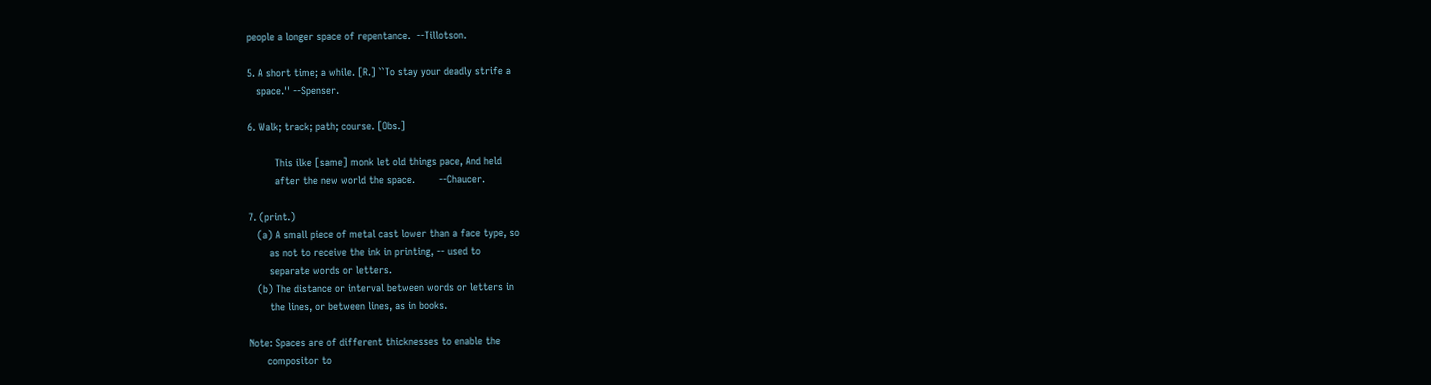people a longer space of repentance.  --Tillotson.

5. A short time; a while. [R.] ``To stay your deadly strife a
   space.'' --Spenser.

6. Walk; track; path; course. [Obs.]

         This ilke [same] monk let old things pace, And held
         after the new world the space.        --Chaucer.

7. (print.)
   (a) A small piece of metal cast lower than a face type, so
       as not to receive the ink in printing, -- used to
       separate words or letters.
   (b) The distance or interval between words or letters in
       the lines, or between lines, as in books.

Note: Spaces are of different thicknesses to enable the
      compositor to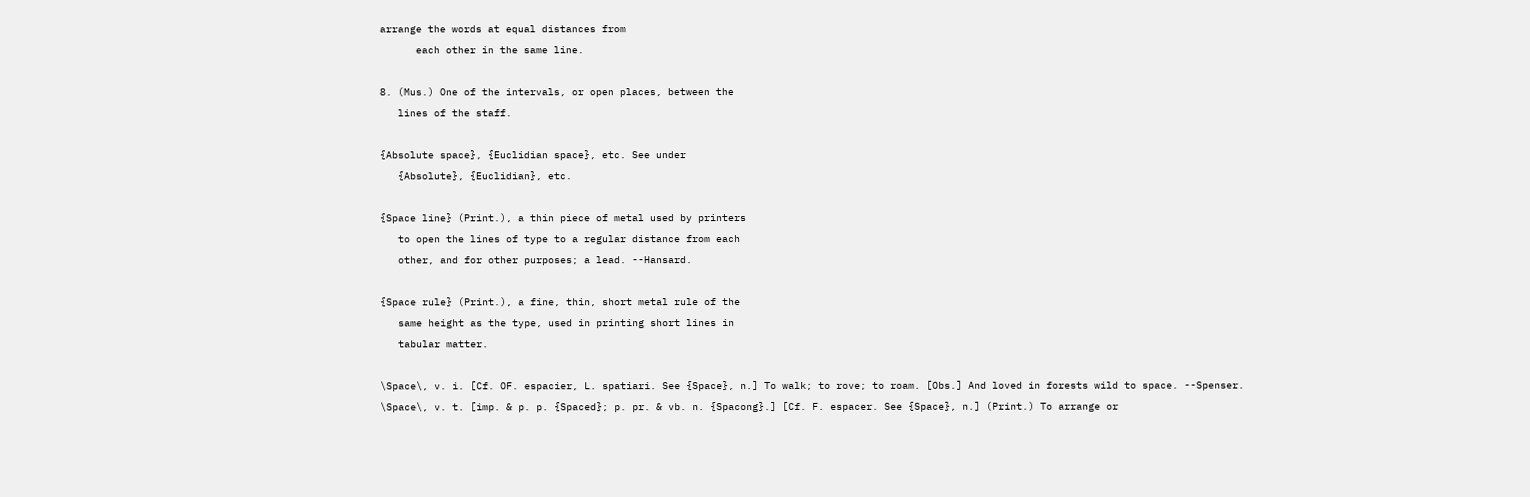arrange the words at equal distances from
      each other in the same line.

8. (Mus.) One of the intervals, or open places, between the
   lines of the staff.

{Absolute space}, {Euclidian space}, etc. See under
   {Absolute}, {Euclidian}, etc.

{Space line} (Print.), a thin piece of metal used by printers
   to open the lines of type to a regular distance from each
   other, and for other purposes; a lead. --Hansard.

{Space rule} (Print.), a fine, thin, short metal rule of the
   same height as the type, used in printing short lines in
   tabular matter.

\Space\, v. i. [Cf. OF. espacier, L. spatiari. See {Space}, n.] To walk; to rove; to roam. [Obs.] And loved in forests wild to space. --Spenser.
\Space\, v. t. [imp. & p. p. {Spaced}; p. pr. & vb. n. {Spacong}.] [Cf. F. espacer. See {Space}, n.] (Print.) To arrange or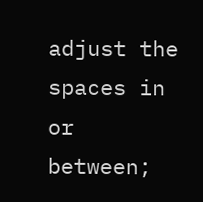adjust the spaces in or between;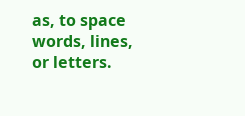as, to space words, lines, or letters.